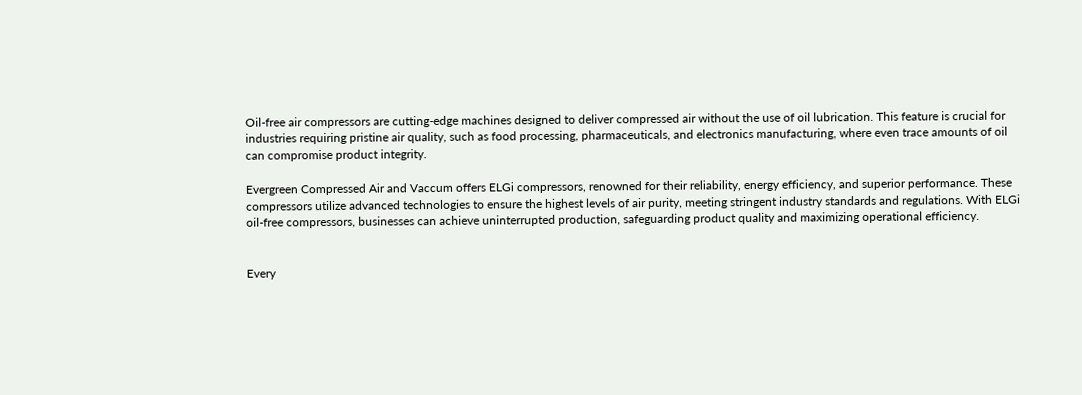Oil-free air compressors are cutting-edge machines designed to deliver compressed air without the use of oil lubrication. This feature is crucial for industries requiring pristine air quality, such as food processing, pharmaceuticals, and electronics manufacturing, where even trace amounts of oil can compromise product integrity.

Evergreen Compressed Air and Vaccum offers ELGi compressors, renowned for their reliability, energy efficiency, and superior performance. These compressors utilize advanced technologies to ensure the highest levels of air purity, meeting stringent industry standards and regulations. With ELGi oil-free compressors, businesses can achieve uninterrupted production, safeguarding product quality and maximizing operational efficiency.


Every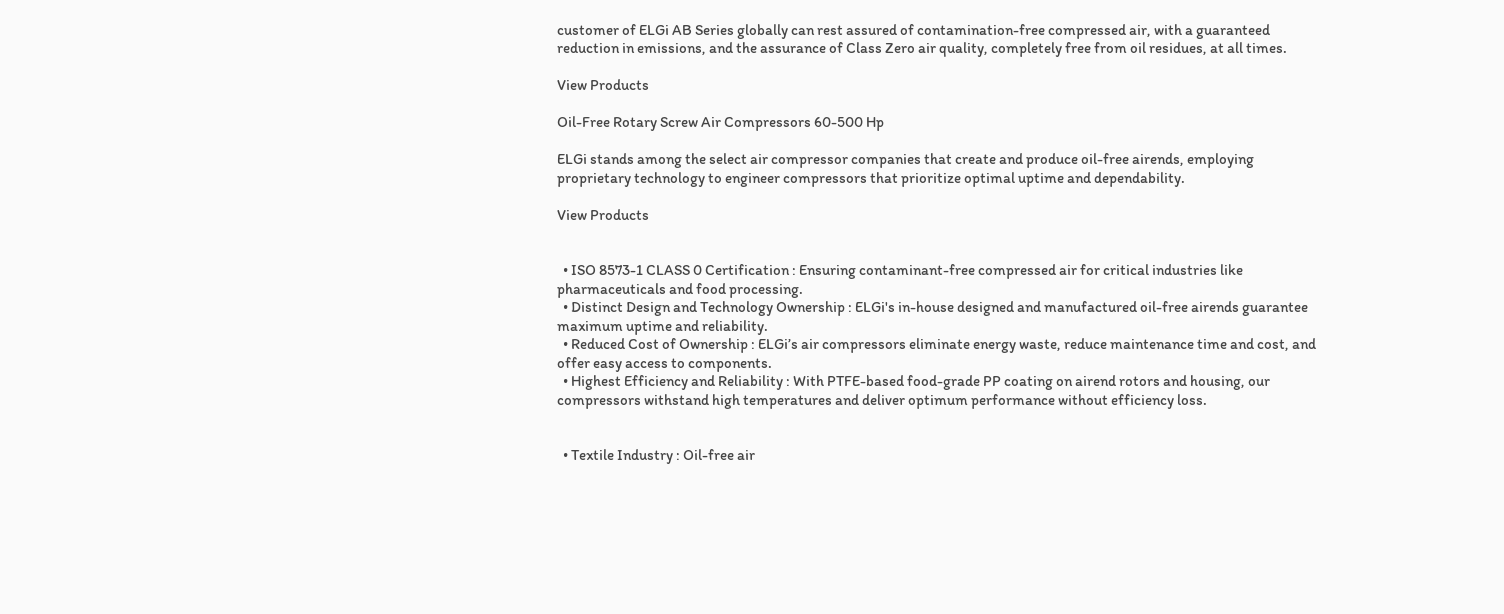customer of ELGi AB Series globally can rest assured of contamination-free compressed air, with a guaranteed reduction in emissions, and the assurance of Class Zero air quality, completely free from oil residues, at all times.

View Products

Oil-Free Rotary Screw Air Compressors 60-500 Hp

ELGi stands among the select air compressor companies that create and produce oil-free airends, employing proprietary technology to engineer compressors that prioritize optimal uptime and dependability.

View Products


  • ISO 8573-1 CLASS 0 Certification : Ensuring contaminant-free compressed air for critical industries like pharmaceuticals and food processing.
  • Distinct Design and Technology Ownership : ELGi's in-house designed and manufactured oil-free airends guarantee maximum uptime and reliability.
  • Reduced Cost of Ownership : ELGi’s air compressors eliminate energy waste, reduce maintenance time and cost, and offer easy access to components.
  • Highest Efficiency and Reliability : With PTFE-based food-grade PP coating on airend rotors and housing, our compressors withstand high temperatures and deliver optimum performance without efficiency loss.


  • Textile Industry : Oil-free air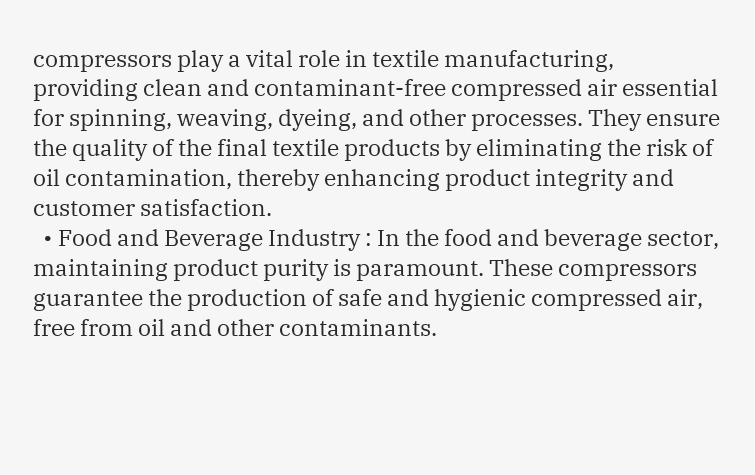compressors play a vital role in textile manufacturing, providing clean and contaminant-free compressed air essential for spinning, weaving, dyeing, and other processes. They ensure the quality of the final textile products by eliminating the risk of oil contamination, thereby enhancing product integrity and customer satisfaction.
  • Food and Beverage Industry : In the food and beverage sector, maintaining product purity is paramount. These compressors guarantee the production of safe and hygienic compressed air, free from oil and other contaminants.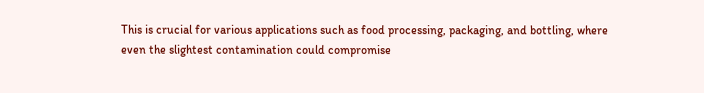This is crucial for various applications such as food processing, packaging, and bottling, where even the slightest contamination could compromise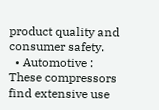product quality and consumer safety.
  • Automotive : These compressors find extensive use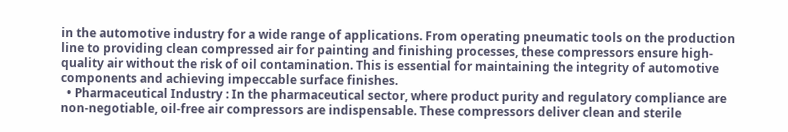in the automotive industry for a wide range of applications. From operating pneumatic tools on the production line to providing clean compressed air for painting and finishing processes, these compressors ensure high-quality air without the risk of oil contamination. This is essential for maintaining the integrity of automotive components and achieving impeccable surface finishes.
  • Pharmaceutical Industry : In the pharmaceutical sector, where product purity and regulatory compliance are non-negotiable, oil-free air compressors are indispensable. These compressors deliver clean and sterile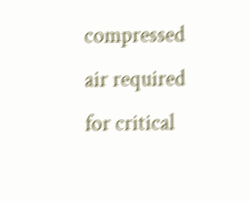compressed air required for critical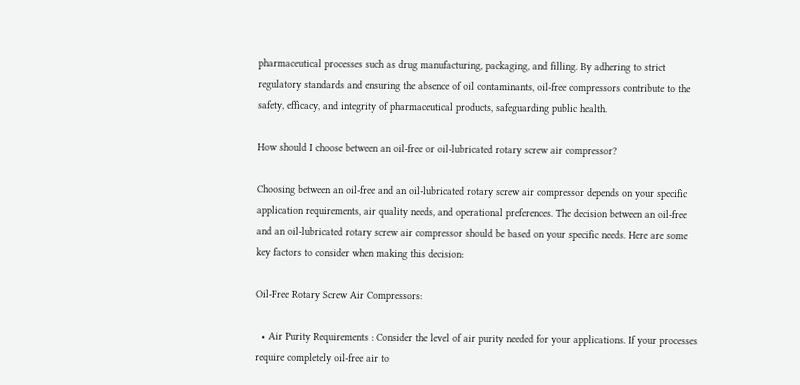pharmaceutical processes such as drug manufacturing, packaging, and filling. By adhering to strict regulatory standards and ensuring the absence of oil contaminants, oil-free compressors contribute to the safety, efficacy, and integrity of pharmaceutical products, safeguarding public health.

How should I choose between an oil-free or oil-lubricated rotary screw air compressor?

Choosing between an oil-free and an oil-lubricated rotary screw air compressor depends on your specific application requirements, air quality needs, and operational preferences. The decision between an oil-free and an oil-lubricated rotary screw air compressor should be based on your specific needs. Here are some key factors to consider when making this decision:

Oil-Free Rotary Screw Air Compressors:

  • Air Purity Requirements : Consider the level of air purity needed for your applications. If your processes require completely oil-free air to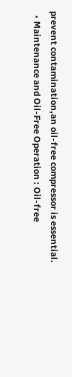prevent contamination,an oil-free compressor is essential.
  • Maintenance and Oil-Free Operation : Oil-free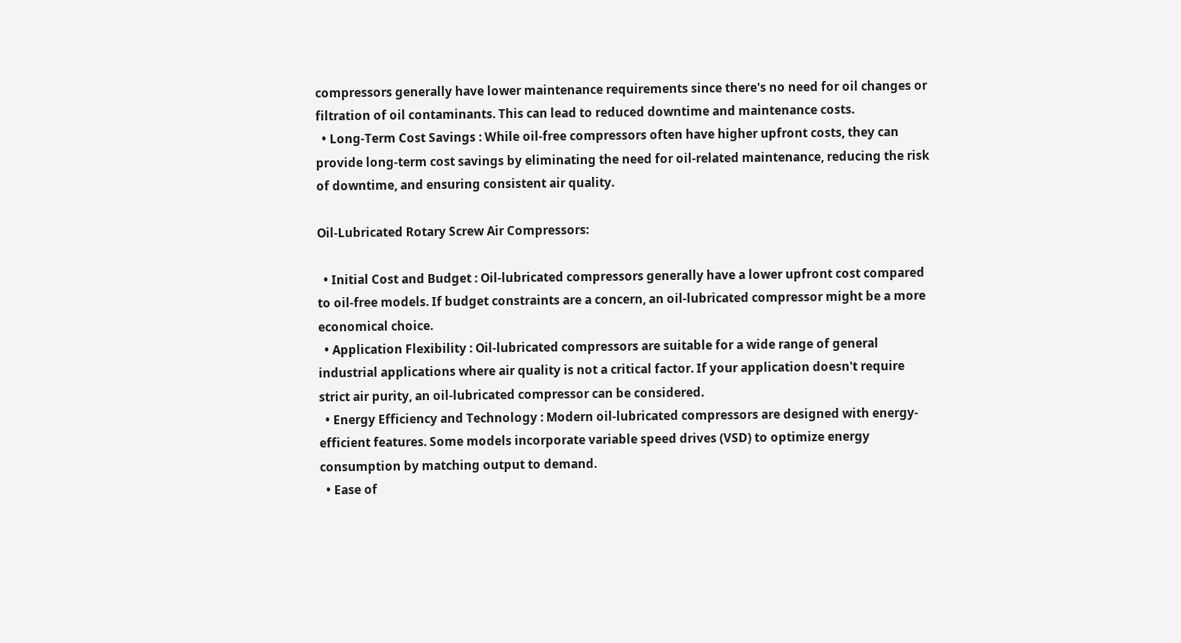compressors generally have lower maintenance requirements since there's no need for oil changes or filtration of oil contaminants. This can lead to reduced downtime and maintenance costs.
  • Long-Term Cost Savings : While oil-free compressors often have higher upfront costs, they can provide long-term cost savings by eliminating the need for oil-related maintenance, reducing the risk of downtime, and ensuring consistent air quality.

Oil-Lubricated Rotary Screw Air Compressors:

  • Initial Cost and Budget : Oil-lubricated compressors generally have a lower upfront cost compared to oil-free models. If budget constraints are a concern, an oil-lubricated compressor might be a more economical choice.
  • Application Flexibility : Oil-lubricated compressors are suitable for a wide range of general industrial applications where air quality is not a critical factor. If your application doesn't require strict air purity, an oil-lubricated compressor can be considered.
  • Energy Efficiency and Technology : Modern oil-lubricated compressors are designed with energy-efficient features. Some models incorporate variable speed drives (VSD) to optimize energy consumption by matching output to demand.
  • Ease of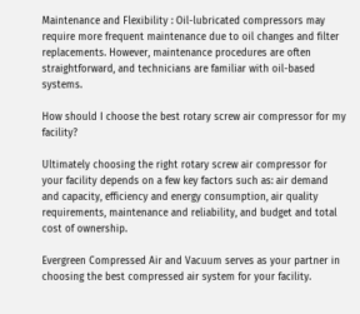Maintenance and Flexibility : Oil-lubricated compressors may require more frequent maintenance due to oil changes and filter replacements. However, maintenance procedures are often straightforward, and technicians are familiar with oil-based systems.

How should I choose the best rotary screw air compressor for my facility?

Ultimately choosing the right rotary screw air compressor for your facility depends on a few key factors such as: air demand and capacity, efficiency and energy consumption, air quality requirements, maintenance and reliability, and budget and total cost of ownership.

Evergreen Compressed Air and Vacuum serves as your partner in choosing the best compressed air system for your facility.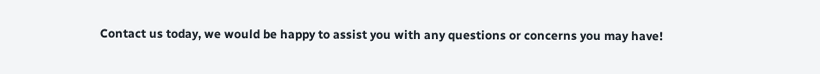Contact us today, we would be happy to assist you with any questions or concerns you may have!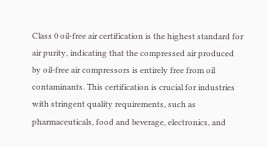Class 0 oil-free air certification is the highest standard for air purity, indicating that the compressed air produced by oil-free air compressors is entirely free from oil contaminants. This certification is crucial for industries with stringent quality requirements, such as pharmaceuticals, food and beverage, electronics, and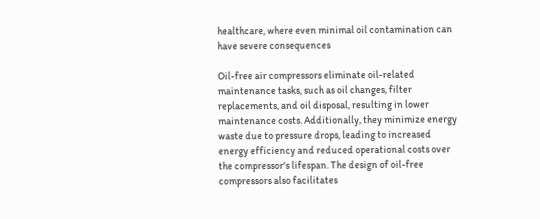healthcare, where even minimal oil contamination can have severe consequences

Oil-free air compressors eliminate oil-related maintenance tasks, such as oil changes, filter replacements, and oil disposal, resulting in lower maintenance costs. Additionally, they minimize energy waste due to pressure drops, leading to increased energy efficiency and reduced operational costs over the compressor's lifespan. The design of oil-free compressors also facilitates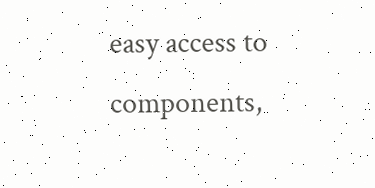easy access to components,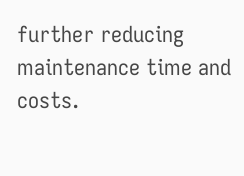further reducing maintenance time and costs.